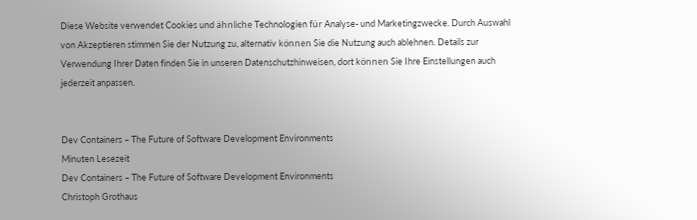Diese Website verwendet Cookies und ähnliche Technologien für Analyse- und Marketingzwecke. Durch Auswahl von Akzeptieren stimmen Sie der Nutzung zu, alternativ können Sie die Nutzung auch ablehnen. Details zur Verwendung Ihrer Daten finden Sie in unseren Datenschutzhinweisen, dort können Sie Ihre Einstellungen auch jederzeit anpassen.


Dev Containers – The Future of Software Development Environments
Minuten Lesezeit
Dev Containers – The Future of Software Development Environments
Christoph Grothaus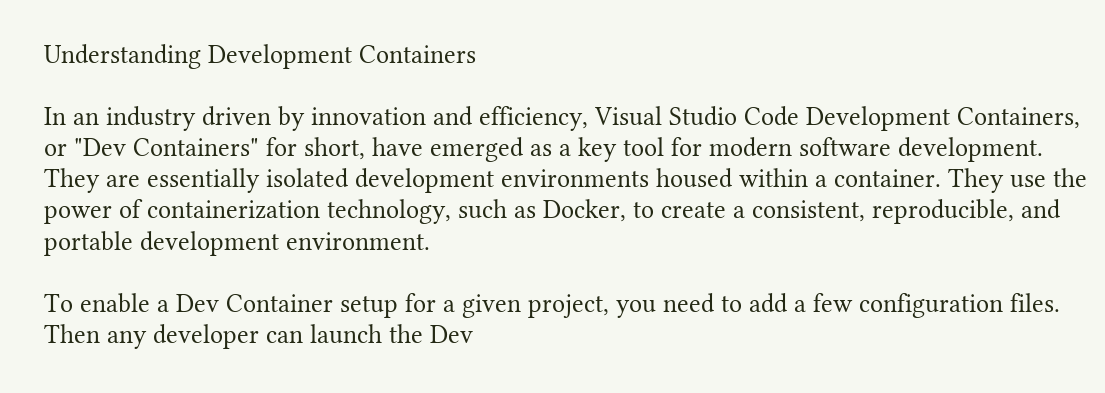Understanding Development Containers

In an industry driven by innovation and efficiency, Visual Studio Code Development Containers, or "Dev Containers" for short, have emerged as a key tool for modern software development. They are essentially isolated development environments housed within a container. They use the power of containerization technology, such as Docker, to create a consistent, reproducible, and portable development environment.

To enable a Dev Container setup for a given project, you need to add a few configuration files. Then any developer can launch the Dev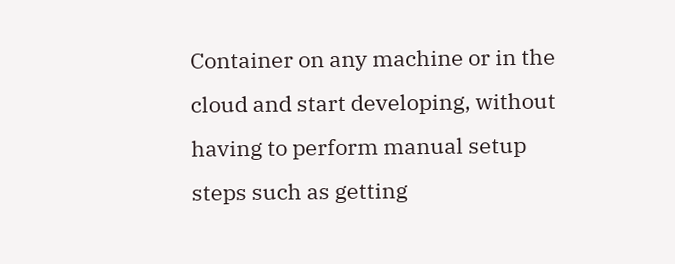Container on any machine or in the cloud and start developing, without having to perform manual setup steps such as getting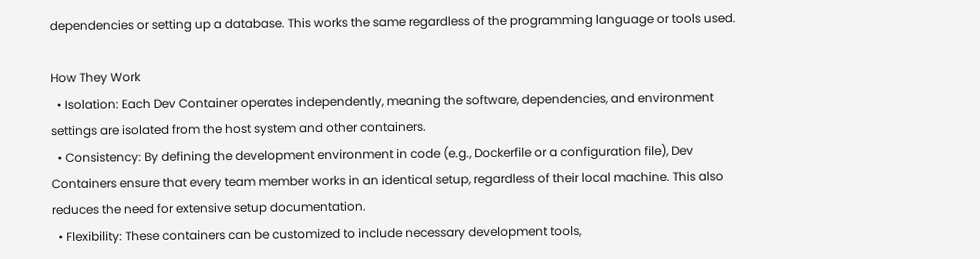dependencies or setting up a database. This works the same regardless of the programming language or tools used.

How They Work
  • Isolation: Each Dev Container operates independently, meaning the software, dependencies, and environment settings are isolated from the host system and other containers.
  • Consistency: By defining the development environment in code (e.g., Dockerfile or a configuration file), Dev Containers ensure that every team member works in an identical setup, regardless of their local machine. This also reduces the need for extensive setup documentation.
  • Flexibility: These containers can be customized to include necessary development tools,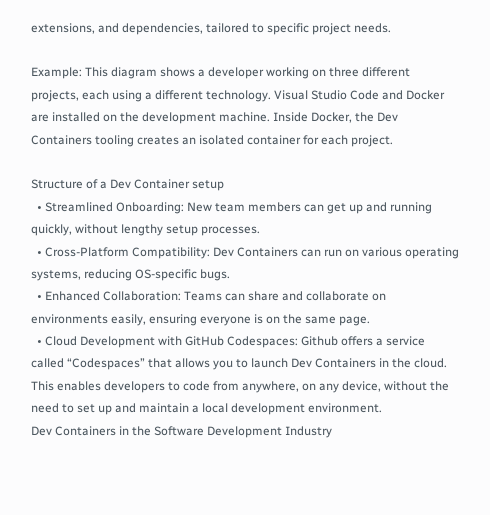extensions, and dependencies, tailored to specific project needs.

Example: This diagram shows a developer working on three different projects, each using a different technology. Visual Studio Code and Docker are installed on the development machine. Inside Docker, the Dev Containers tooling creates an isolated container for each project.

Structure of a Dev Container setup
  • Streamlined Onboarding: New team members can get up and running quickly, without lengthy setup processes.
  • Cross-Platform Compatibility: Dev Containers can run on various operating systems, reducing OS-specific bugs.
  • Enhanced Collaboration: Teams can share and collaborate on environments easily, ensuring everyone is on the same page.
  • Cloud Development with GitHub Codespaces: Github offers a service called “Codespaces” that allows you to launch Dev Containers in the cloud. This enables developers to code from anywhere, on any device, without the need to set up and maintain a local development environment.
Dev Containers in the Software Development Industry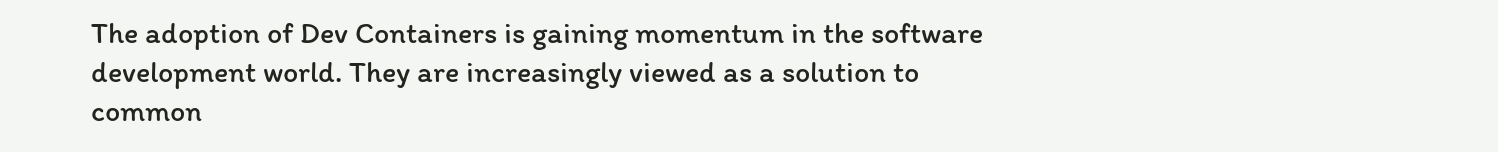The adoption of Dev Containers is gaining momentum in the software development world. They are increasingly viewed as a solution to common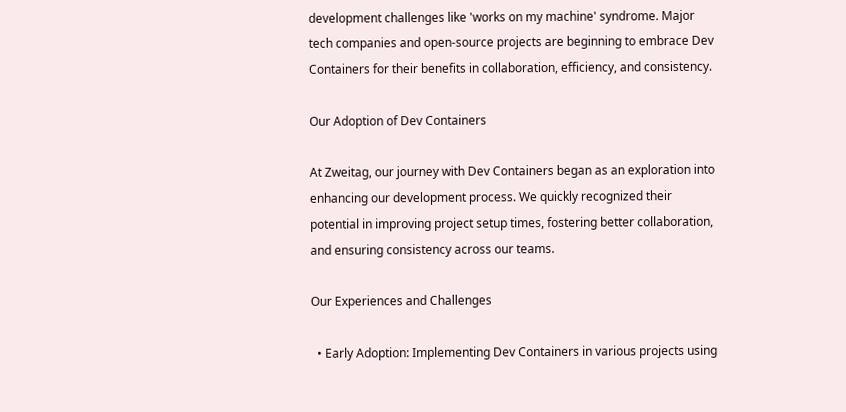development challenges like 'works on my machine' syndrome. Major tech companies and open-source projects are beginning to embrace Dev Containers for their benefits in collaboration, efficiency, and consistency.

Our Adoption of Dev Containers

At Zweitag, our journey with Dev Containers began as an exploration into enhancing our development process. We quickly recognized their potential in improving project setup times, fostering better collaboration, and ensuring consistency across our teams.

Our Experiences and Challenges

  • Early Adoption: Implementing Dev Containers in various projects using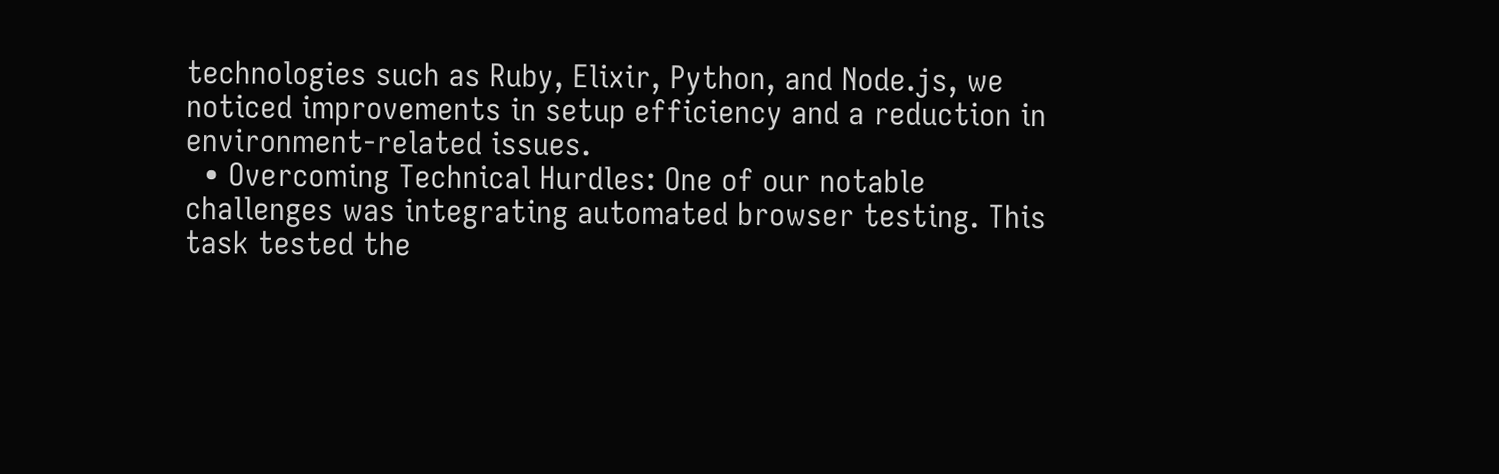technologies such as Ruby, Elixir, Python, and Node.js, we noticed improvements in setup efficiency and a reduction in environment-related issues.
  • Overcoming Technical Hurdles: One of our notable challenges was integrating automated browser testing. This task tested the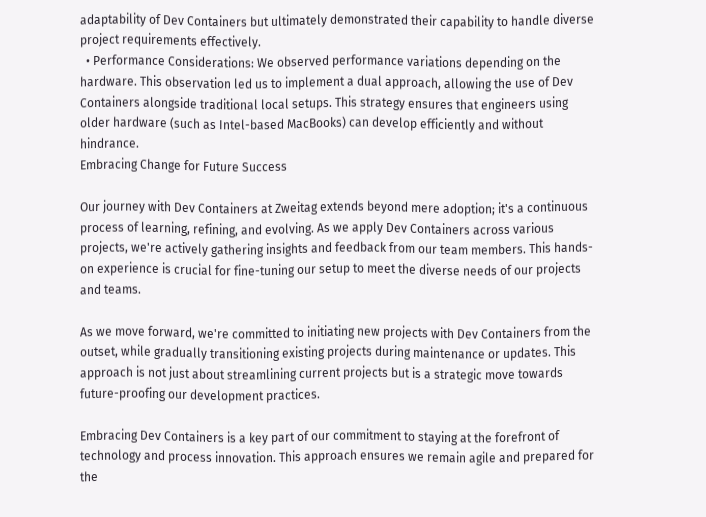adaptability of Dev Containers but ultimately demonstrated their capability to handle diverse project requirements effectively.
  • Performance Considerations: We observed performance variations depending on the hardware. This observation led us to implement a dual approach, allowing the use of Dev Containers alongside traditional local setups. This strategy ensures that engineers using older hardware (such as Intel-based MacBooks) can develop efficiently and without hindrance.
Embracing Change for Future Success

Our journey with Dev Containers at Zweitag extends beyond mere adoption; it's a continuous process of learning, refining, and evolving. As we apply Dev Containers across various projects, we're actively gathering insights and feedback from our team members. This hands-on experience is crucial for fine-tuning our setup to meet the diverse needs of our projects and teams.

As we move forward, we're committed to initiating new projects with Dev Containers from the outset, while gradually transitioning existing projects during maintenance or updates. This approach is not just about streamlining current projects but is a strategic move towards future-proofing our development practices.

Embracing Dev Containers is a key part of our commitment to staying at the forefront of technology and process innovation. This approach ensures we remain agile and prepared for the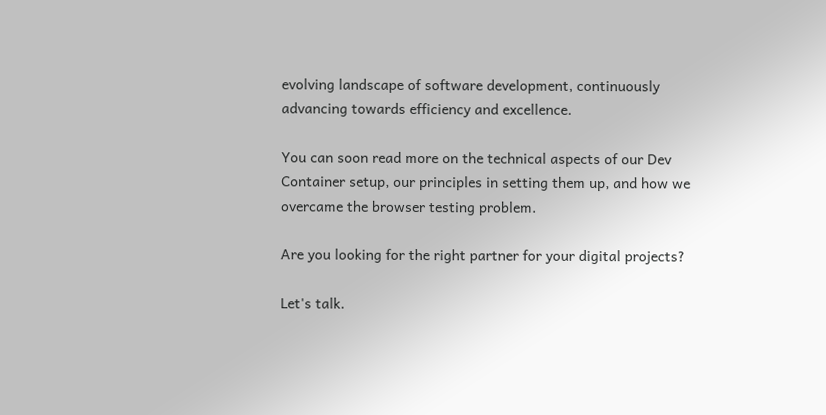evolving landscape of software development, continuously advancing towards efficiency and excellence.

You can soon read more on the technical aspects of our Dev Container setup, our principles in setting them up, and how we overcame the browser testing problem.

Are you looking for the right partner for your digital projects?

Let's talk.